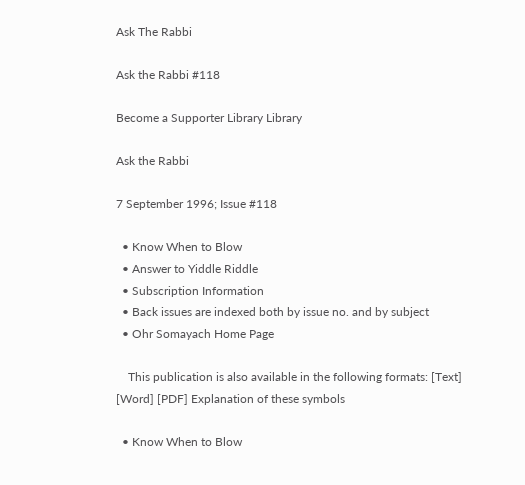Ask The Rabbi

Ask the Rabbi #118

Become a Supporter Library Library

Ask the Rabbi

7 September 1996; Issue #118

  • Know When to Blow
  • Answer to Yiddle Riddle
  • Subscription Information
  • Back issues are indexed both by issue no. and by subject
  • Ohr Somayach Home Page

    This publication is also available in the following formats: [Text] [Word] [PDF] Explanation of these symbols

  • Know When to Blow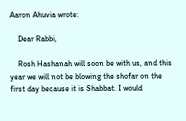Aaron Ahuvia wrote:

    Dear Rabbi,

    Rosh Hashanah will soon be with us, and this year we will not be blowing the shofar on the first day because it is Shabbat. I would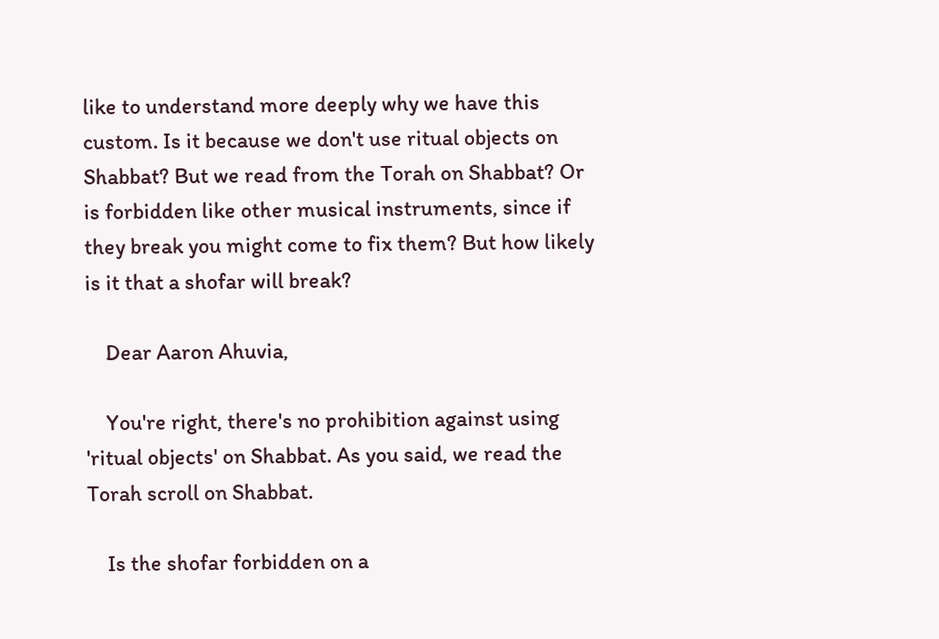like to understand more deeply why we have this custom. Is it because we don't use ritual objects on Shabbat? But we read from the Torah on Shabbat? Or is forbidden like other musical instruments, since if they break you might come to fix them? But how likely is it that a shofar will break?

    Dear Aaron Ahuvia,

    You're right, there's no prohibition against using 'ritual objects' on Shabbat. As you said, we read the Torah scroll on Shabbat.

    Is the shofar forbidden on a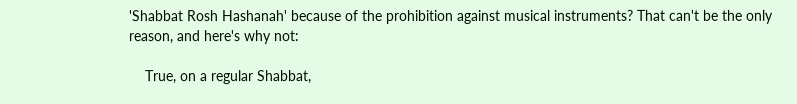'Shabbat Rosh Hashanah' because of the prohibition against musical instruments? That can't be the only reason, and here's why not:

    True, on a regular Shabbat,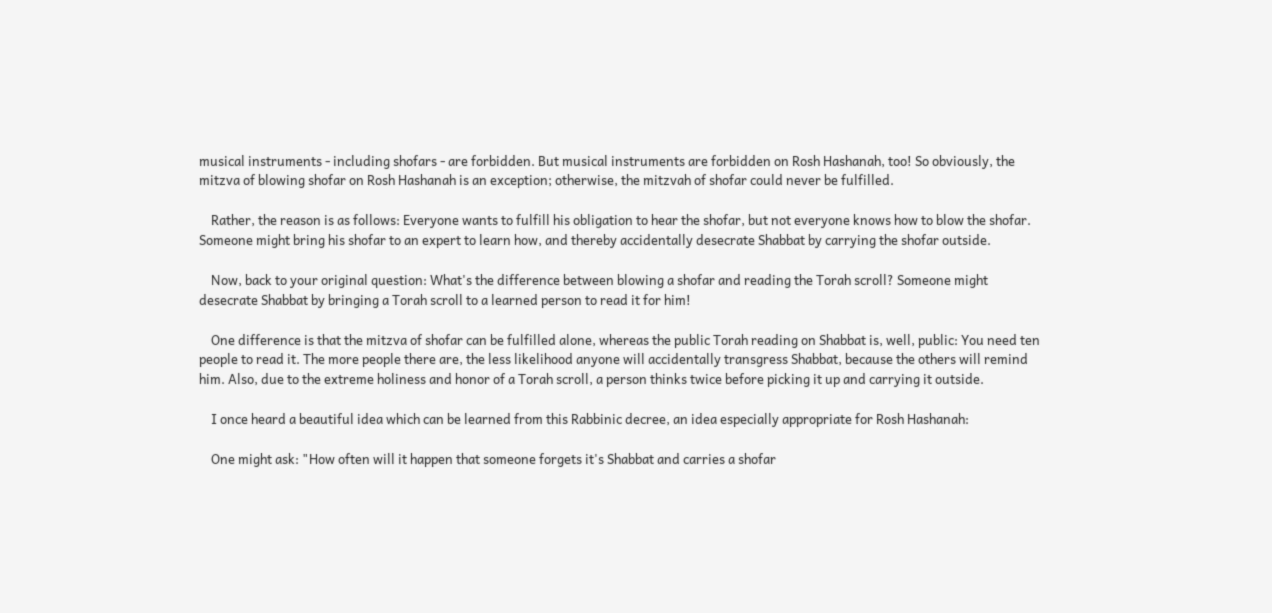musical instruments - including shofars - are forbidden. But musical instruments are forbidden on Rosh Hashanah, too! So obviously, the mitzva of blowing shofar on Rosh Hashanah is an exception; otherwise, the mitzvah of shofar could never be fulfilled.

    Rather, the reason is as follows: Everyone wants to fulfill his obligation to hear the shofar, but not everyone knows how to blow the shofar. Someone might bring his shofar to an expert to learn how, and thereby accidentally desecrate Shabbat by carrying the shofar outside.

    Now, back to your original question: What's the difference between blowing a shofar and reading the Torah scroll? Someone might desecrate Shabbat by bringing a Torah scroll to a learned person to read it for him!

    One difference is that the mitzva of shofar can be fulfilled alone, whereas the public Torah reading on Shabbat is, well, public: You need ten people to read it. The more people there are, the less likelihood anyone will accidentally transgress Shabbat, because the others will remind him. Also, due to the extreme holiness and honor of a Torah scroll, a person thinks twice before picking it up and carrying it outside.

    I once heard a beautiful idea which can be learned from this Rabbinic decree, an idea especially appropriate for Rosh Hashanah:

    One might ask: "How often will it happen that someone forgets it's Shabbat and carries a shofar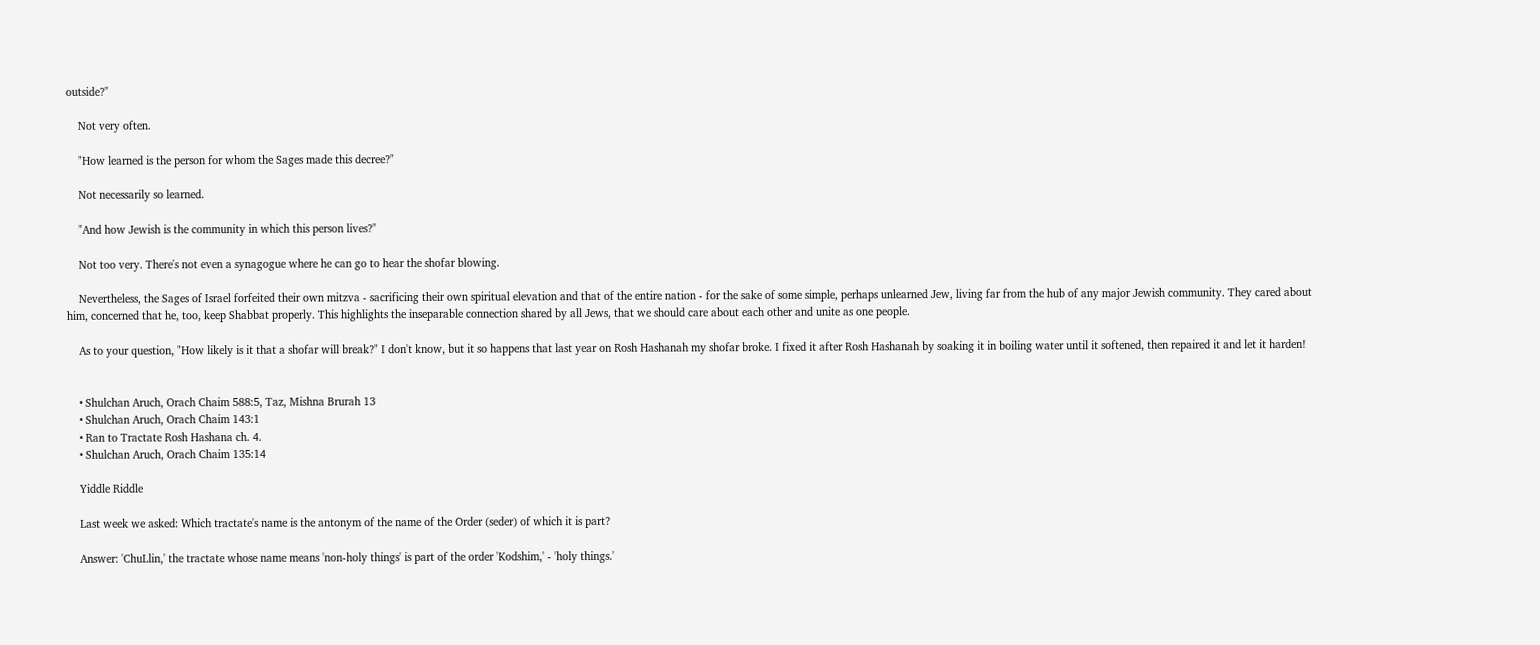outside?"

    Not very often.

    "How learned is the person for whom the Sages made this decree?"

    Not necessarily so learned.

    "And how Jewish is the community in which this person lives?"

    Not too very. There's not even a synagogue where he can go to hear the shofar blowing.

    Nevertheless, the Sages of Israel forfeited their own mitzva - sacrificing their own spiritual elevation and that of the entire nation - for the sake of some simple, perhaps unlearned Jew, living far from the hub of any major Jewish community. They cared about him, concerned that he, too, keep Shabbat properly. This highlights the inseparable connection shared by all Jews, that we should care about each other and unite as one people.

    As to your question, "How likely is it that a shofar will break?" I don't know, but it so happens that last year on Rosh Hashanah my shofar broke. I fixed it after Rosh Hashanah by soaking it in boiling water until it softened, then repaired it and let it harden!


    • Shulchan Aruch, Orach Chaim 588:5, Taz, Mishna Brurah 13
    • Shulchan Aruch, Orach Chaim 143:1
    • Ran to Tractate Rosh Hashana ch. 4.
    • Shulchan Aruch, Orach Chaim 135:14

    Yiddle Riddle

    Last week we asked: Which tractate's name is the antonym of the name of the Order (seder) of which it is part?

    Answer: 'ChuLlin,' the tractate whose name means 'non-holy things' is part of the order 'Kodshim,' - 'holy things.'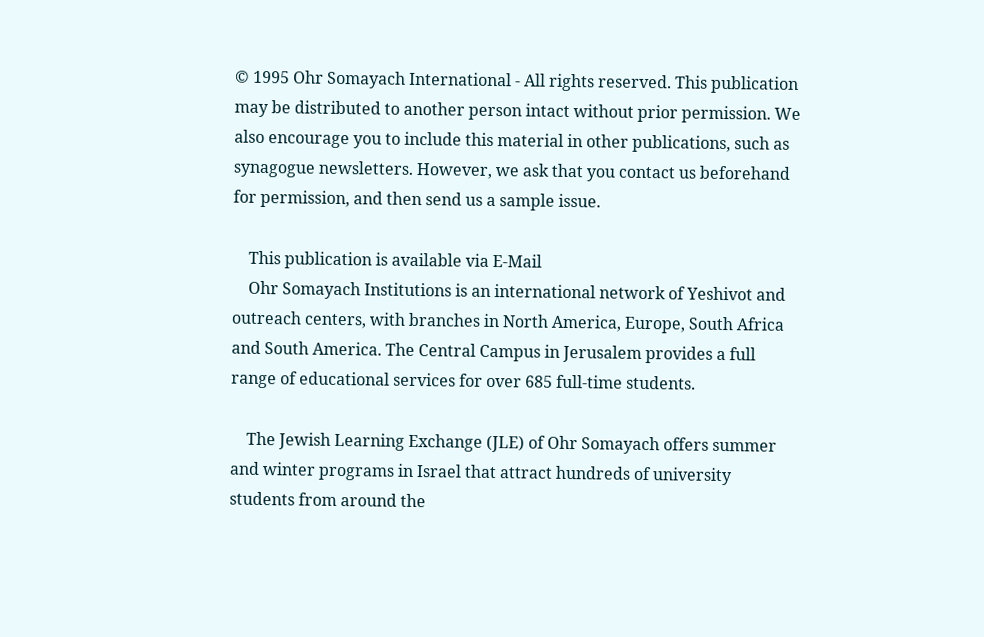© 1995 Ohr Somayach International - All rights reserved. This publication may be distributed to another person intact without prior permission. We also encourage you to include this material in other publications, such as synagogue newsletters. However, we ask that you contact us beforehand for permission, and then send us a sample issue.

    This publication is available via E-Mail
    Ohr Somayach Institutions is an international network of Yeshivot and outreach centers, with branches in North America, Europe, South Africa and South America. The Central Campus in Jerusalem provides a full range of educational services for over 685 full-time students.

    The Jewish Learning Exchange (JLE) of Ohr Somayach offers summer and winter programs in Israel that attract hundreds of university students from around the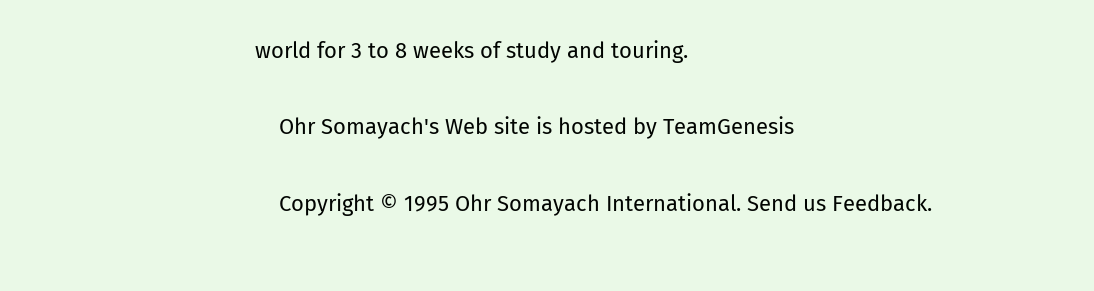world for 3 to 8 weeks of study and touring.

    Ohr Somayach's Web site is hosted by TeamGenesis

    Copyright © 1995 Ohr Somayach International. Send us Feedback.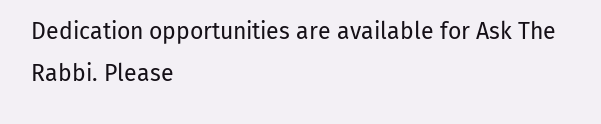Dedication opportunities are available for Ask The Rabbi. Please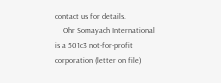contact us for details.
    Ohr Somayach International is a 501c3 not-for-profit corporation (letter on file)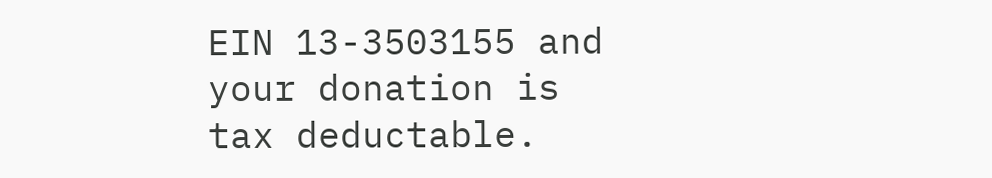EIN 13-3503155 and your donation is tax deductable.